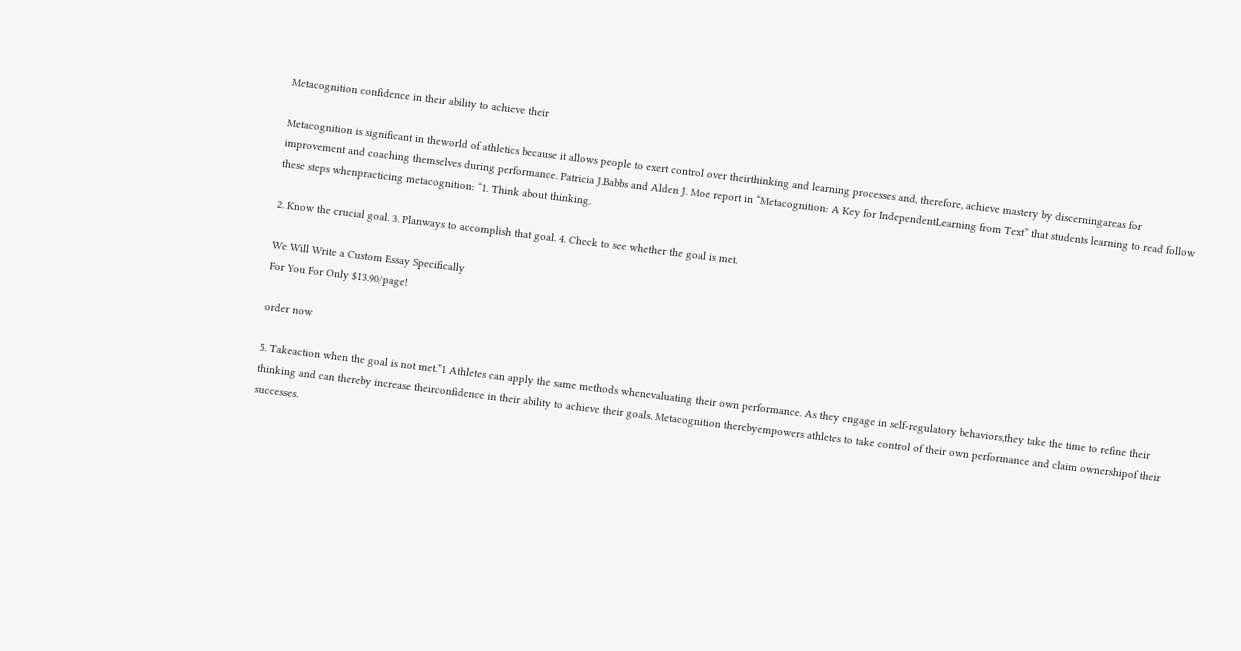Metacognition confidence in their ability to achieve their

Metacognition is significant in theworld of athletics because it allows people to exert control over theirthinking and learning processes and, therefore, achieve mastery by discerningareas for improvement and coaching themselves during performance. Patricia J.Babbs and Alden J. Moe report in “Metacognition: A Key for IndependentLearning from Text” that students learning to read follow these steps whenpracticing metacognition: “1. Think about thinking.

2. Know the crucial goal. 3. Planways to accomplish that goal. 4. Check to see whether the goal is met.

We Will Write a Custom Essay Specifically
For You For Only $13.90/page!

order now

5. Takeaction when the goal is not met.”1 Athletes can apply the same methods whenevaluating their own performance. As they engage in self-regulatory behaviors,they take the time to refine their thinking and can thereby increase theirconfidence in their ability to achieve their goals. Metacognition therebyempowers athletes to take control of their own performance and claim ownershipof their successes.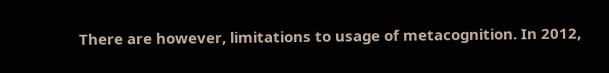There are however, limitations to usage of metacognition. In 2012,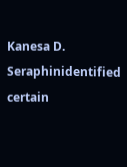Kanesa D. Seraphinidentified certain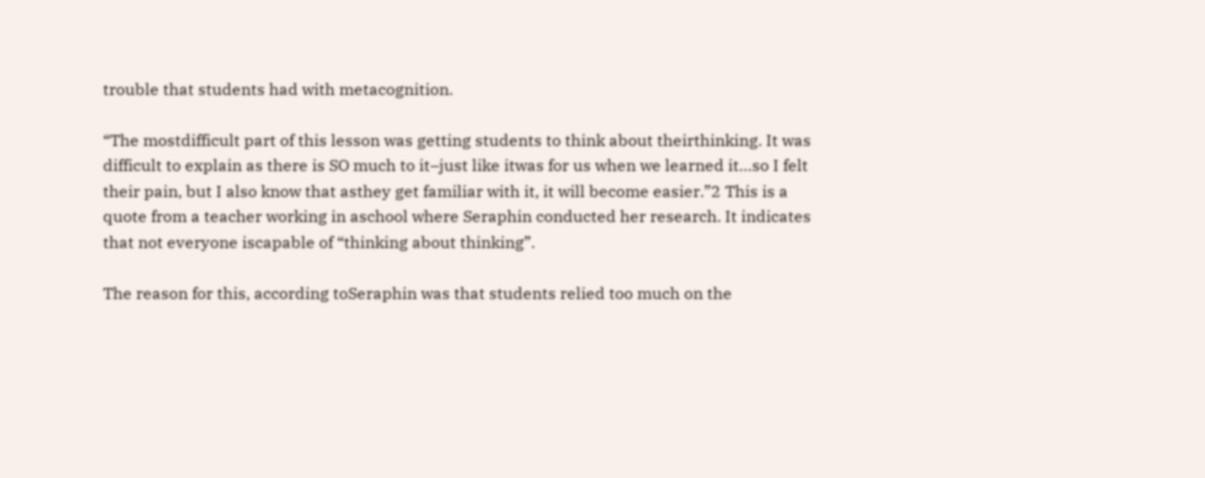trouble that students had with metacognition.

“The mostdifficult part of this lesson was getting students to think about theirthinking. It was difficult to explain as there is SO much to it–just like itwas for us when we learned it…so I felt their pain, but I also know that asthey get familiar with it, it will become easier.”2 This is a quote from a teacher working in aschool where Seraphin conducted her research. It indicates that not everyone iscapable of “thinking about thinking”.

The reason for this, according toSeraphin was that students relied too much on the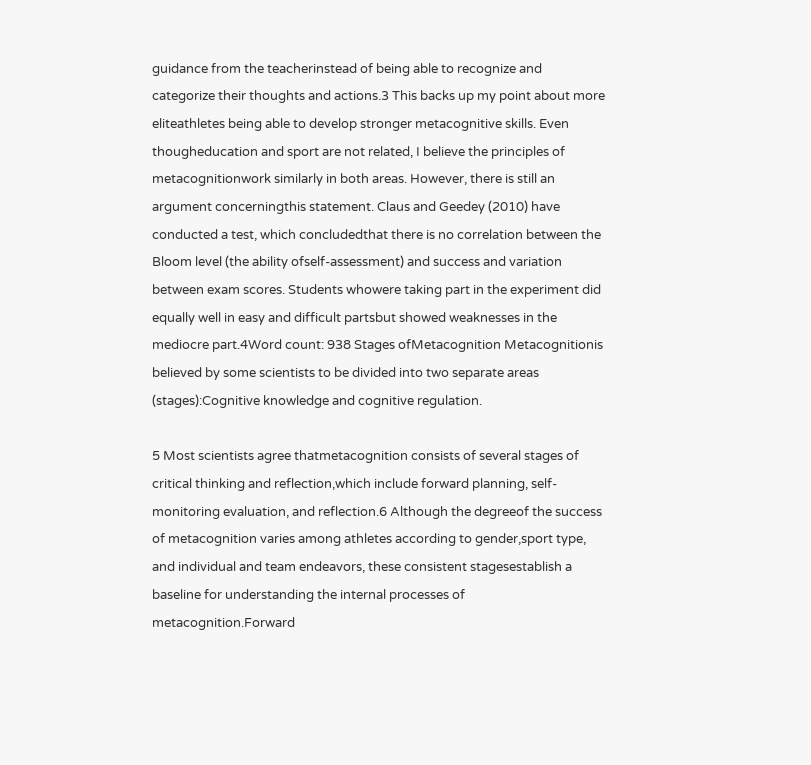guidance from the teacherinstead of being able to recognize and categorize their thoughts and actions.3 This backs up my point about more eliteathletes being able to develop stronger metacognitive skills. Even thougheducation and sport are not related, I believe the principles of metacognitionwork similarly in both areas. However, there is still an argument concerningthis statement. Claus and Geedey (2010) have conducted a test, which concludedthat there is no correlation between the Bloom level (the ability ofself-assessment) and success and variation between exam scores. Students whowere taking part in the experiment did equally well in easy and difficult partsbut showed weaknesses in the mediocre part.4Word count: 938 Stages ofMetacognition Metacognitionis believed by some scientists to be divided into two separate areas (stages):Cognitive knowledge and cognitive regulation.

5 Most scientists agree thatmetacognition consists of several stages of critical thinking and reflection,which include forward planning, self-monitoring evaluation, and reflection.6 Although the degreeof the success of metacognition varies among athletes according to gender,sport type, and individual and team endeavors, these consistent stagesestablish a baseline for understanding the internal processes of metacognition.Forward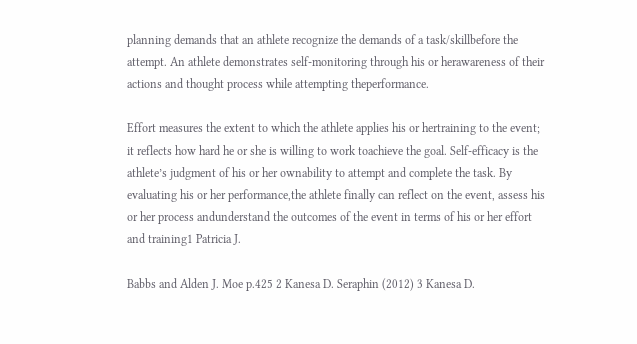planning demands that an athlete recognize the demands of a task/skillbefore the attempt. An athlete demonstrates self-monitoring through his or herawareness of their actions and thought process while attempting theperformance.

Effort measures the extent to which the athlete applies his or hertraining to the event; it reflects how hard he or she is willing to work toachieve the goal. Self-efficacy is the athlete’s judgment of his or her ownability to attempt and complete the task. By evaluating his or her performance,the athlete finally can reflect on the event, assess his or her process andunderstand the outcomes of the event in terms of his or her effort and training1 Patricia J.

Babbs and Alden J. Moe p.425 2 Kanesa D. Seraphin (2012) 3 Kanesa D.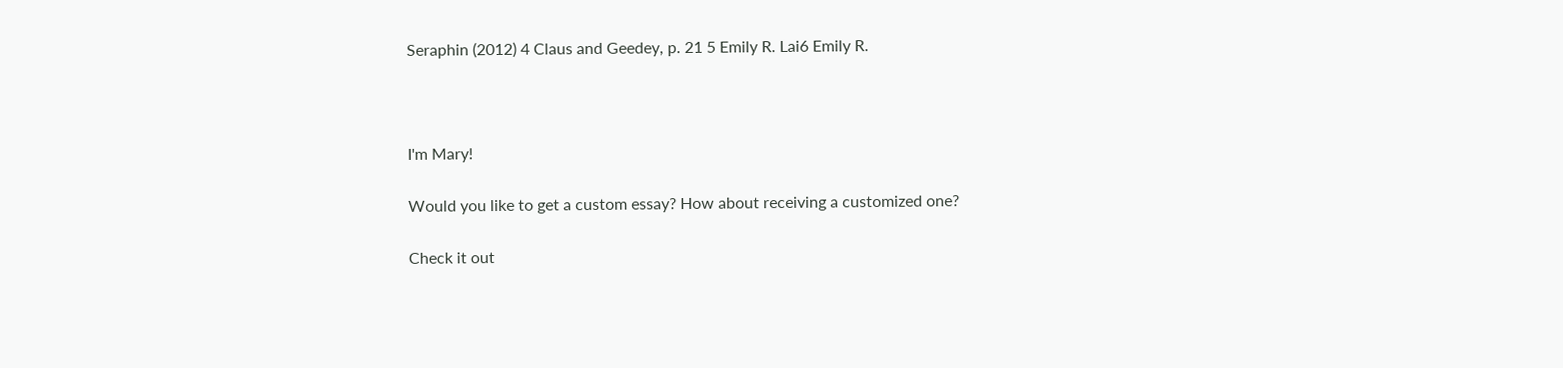Seraphin (2012) 4 Claus and Geedey, p. 21 5 Emily R. Lai6 Emily R.



I'm Mary!

Would you like to get a custom essay? How about receiving a customized one?

Check it out